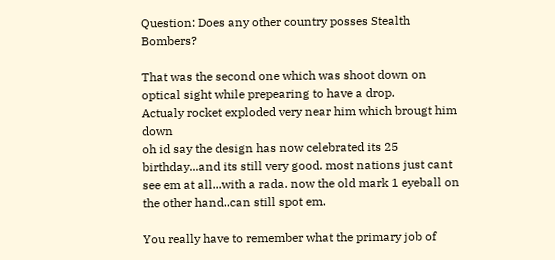Question: Does any other country posses Stealth Bombers?

That was the second one which was shoot down on optical sight while prepearing to have a drop.
Actualy rocket exploded very near him which brougt him down
oh id say the design has now celebrated its 25 birthday...and its still very good. most nations just cant see em at all...with a rada. now the old mark 1 eyeball on the other hand..can still spot em.

You really have to remember what the primary job of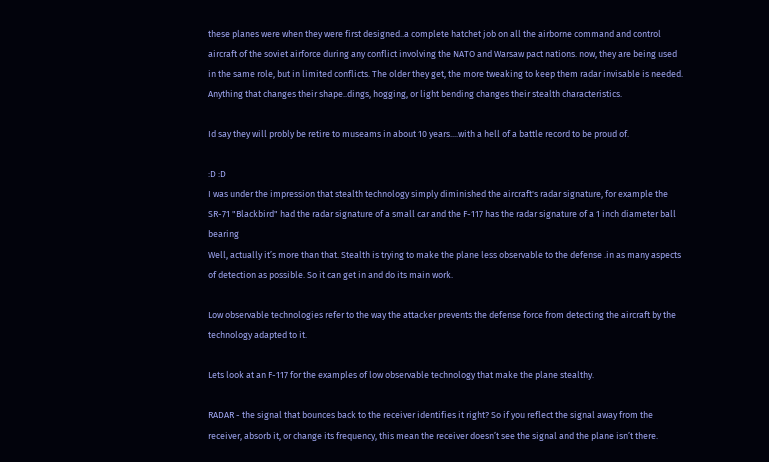these planes were when they were first designed..a complete hatchet job on all the airborne command and control aircraft of the soviet airforce during any conflict involving the NATO and Warsaw pact nations. now, they are being used in the same role, but in limited conflicts. The older they get, the more tweaking to keep them radar invisable is needed. Anything that changes their shape..dings, hogging, or light bending changes their stealth characteristics.

Id say they will probly be retire to museams in about 10 years....with a hell of a battle record to be proud of.

:D :D
I was under the impression that stealth technology simply diminished the aircraft's radar signature, for example the SR-71 "Blackbird" had the radar signature of a small car and the F-117 has the radar signature of a 1 inch diameter ball bearing
Well, actually it’s more than that. Stealth is trying to make the plane less observable to the defense .in as many aspects of detection as possible. So it can get in and do its main work.

Low observable technologies refer to the way the attacker prevents the defense force from detecting the aircraft by the technology adapted to it.

Lets look at an F-117 for the examples of low observable technology that make the plane stealthy.

RADAR - the signal that bounces back to the receiver identifies it right? So if you reflect the signal away from the receiver, absorb it, or change its frequency, this mean the receiver doesn’t see the signal and the plane isn’t there.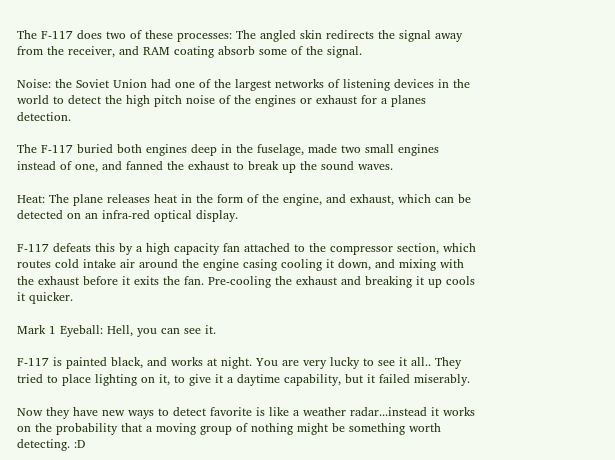The F-117 does two of these processes: The angled skin redirects the signal away from the receiver, and RAM coating absorb some of the signal.

Noise: the Soviet Union had one of the largest networks of listening devices in the world to detect the high pitch noise of the engines or exhaust for a planes detection.

The F-117 buried both engines deep in the fuselage, made two small engines instead of one, and fanned the exhaust to break up the sound waves.

Heat: The plane releases heat in the form of the engine, and exhaust, which can be detected on an infra-red optical display.

F-117 defeats this by a high capacity fan attached to the compressor section, which routes cold intake air around the engine casing cooling it down, and mixing with the exhaust before it exits the fan. Pre-cooling the exhaust and breaking it up cools it quicker.

Mark 1 Eyeball: Hell, you can see it.

F-117 is painted black, and works at night. You are very lucky to see it all.. They tried to place lighting on it, to give it a daytime capability, but it failed miserably.

Now they have new ways to detect favorite is like a weather radar...instead it works on the probability that a moving group of nothing might be something worth detecting. :D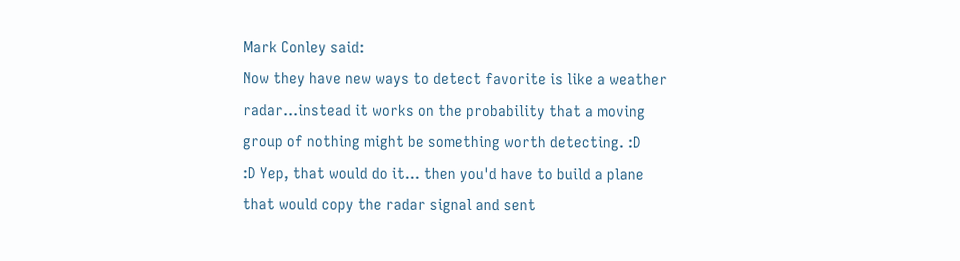Mark Conley said:
Now they have new ways to detect favorite is like a weather radar...instead it works on the probability that a moving group of nothing might be something worth detecting. :D
:D Yep, that would do it... then you'd have to build a plane that would copy the radar signal and sent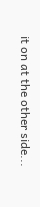it on at the other side...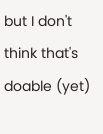but I don't think that's doable (yet)